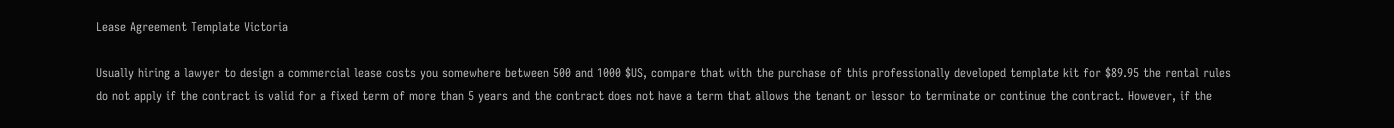Lease Agreement Template Victoria

Usually hiring a lawyer to design a commercial lease costs you somewhere between 500 and 1000 $US, compare that with the purchase of this professionally developed template kit for $89.95 the rental rules do not apply if the contract is valid for a fixed term of more than 5 years and the contract does not have a term that allows the tenant or lessor to terminate or continue the contract. However, if the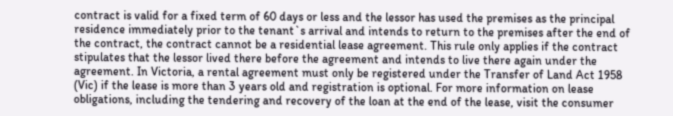contract is valid for a fixed term of 60 days or less and the lessor has used the premises as the principal residence immediately prior to the tenant`s arrival and intends to return to the premises after the end of the contract, the contract cannot be a residential lease agreement. This rule only applies if the contract stipulates that the lessor lived there before the agreement and intends to live there again under the agreement. In Victoria, a rental agreement must only be registered under the Transfer of Land Act 1958 (Vic) if the lease is more than 3 years old and registration is optional. For more information on lease obligations, including the tendering and recovery of the loan at the end of the lease, visit the consumer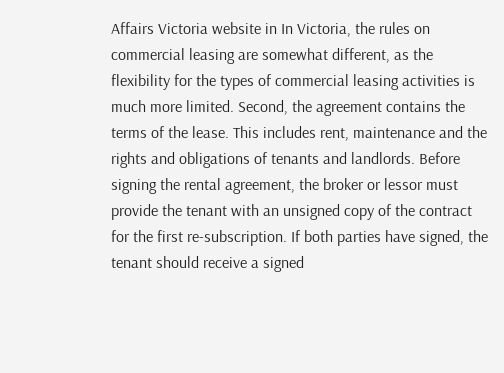Affairs Victoria website in In Victoria, the rules on commercial leasing are somewhat different, as the flexibility for the types of commercial leasing activities is much more limited. Second, the agreement contains the terms of the lease. This includes rent, maintenance and the rights and obligations of tenants and landlords. Before signing the rental agreement, the broker or lessor must provide the tenant with an unsigned copy of the contract for the first re-subscription. If both parties have signed, the tenant should receive a signed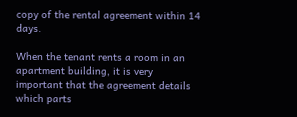copy of the rental agreement within 14 days.

When the tenant rents a room in an apartment building, it is very important that the agreement details which parts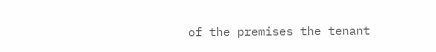of the premises the tenant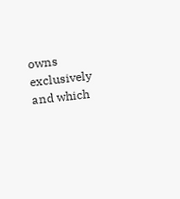owns exclusively and which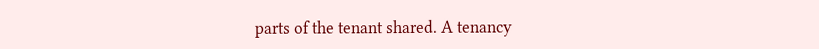parts of the tenant shared. A tenancy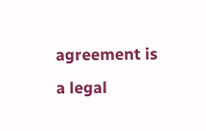agreement is a legal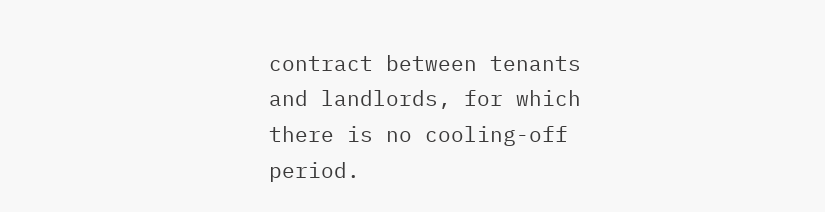contract between tenants and landlords, for which there is no cooling-off period.